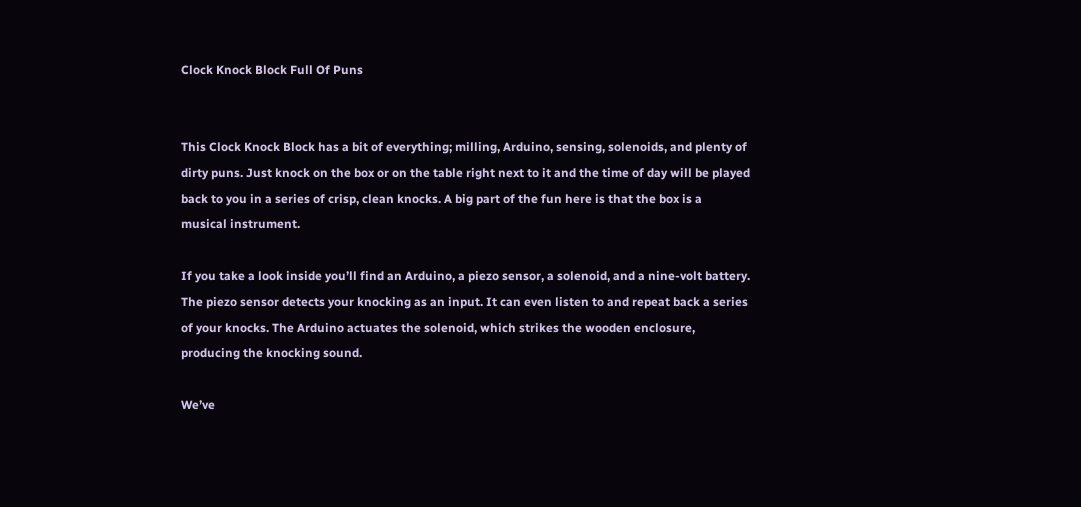Clock Knock Block Full Of Puns


This Clock Knock Block has a bit of everything; milling, Arduino, sensing, solenoids, and plenty of dirty puns. Just knock on the box or on the table right next to it and the time of day will be played back to you in a series of crisp, clean knocks. A big part of the fun here is that the box is a musical instrument.

If you take a look inside you’ll find an Arduino, a piezo sensor, a solenoid, and a nine-volt battery. The piezo sensor detects your knocking as an input. It can even listen to and repeat back a series of your knocks. The Arduino actuates the solenoid, which strikes the wooden enclosure, producing the knocking sound.

We’ve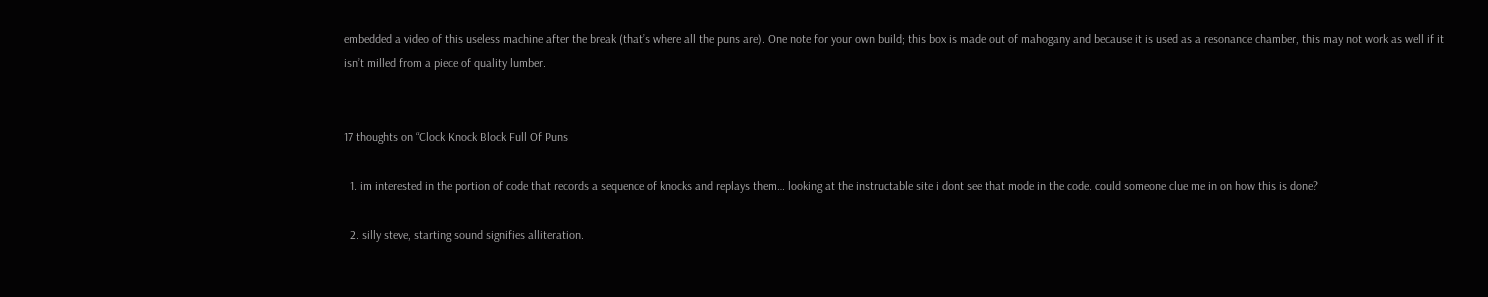embedded a video of this useless machine after the break (that’s where all the puns are). One note for your own build; this box is made out of mahogany and because it is used as a resonance chamber, this may not work as well if it isn’t milled from a piece of quality lumber.


17 thoughts on “Clock Knock Block Full Of Puns

  1. im interested in the portion of code that records a sequence of knocks and replays them… looking at the instructable site i dont see that mode in the code. could someone clue me in on how this is done?

  2. silly steve, starting sound signifies alliteration.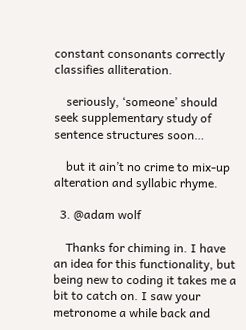constant consonants correctly classifies alliteration.

    seriously, ‘someone’ should seek supplementary study of sentence structures soon…

    but it ain’t no crime to mix-up alteration and syllabic rhyme.

  3. @adam wolf

    Thanks for chiming in. I have an idea for this functionality, but being new to coding it takes me a bit to catch on. I saw your metronome a while back and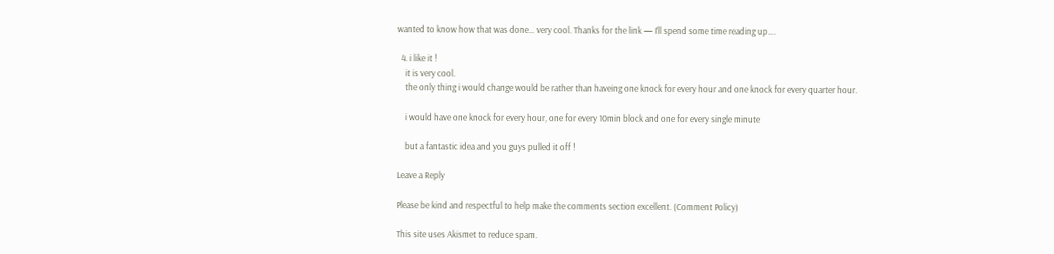wanted to know how that was done… very cool. Thanks for the link — I’ll spend some time reading up….

  4. i like it !
    it is very cool.
    the only thing i would change would be rather than haveing one knock for every hour and one knock for every quarter hour.

    i would have one knock for every hour, one for every 10min block and one for every single minute

    but a fantastic idea and you guys pulled it off !

Leave a Reply

Please be kind and respectful to help make the comments section excellent. (Comment Policy)

This site uses Akismet to reduce spam.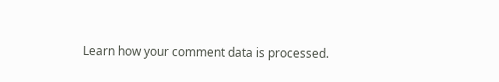Learn how your comment data is processed.